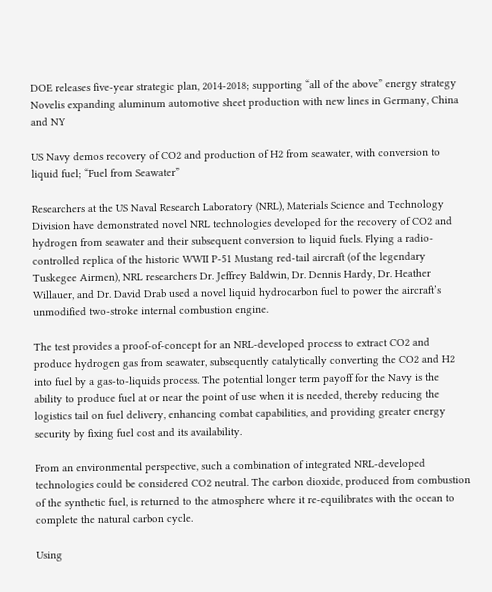DOE releases five-year strategic plan, 2014-2018; supporting “all of the above” energy strategy
Novelis expanding aluminum automotive sheet production with new lines in Germany, China and NY

US Navy demos recovery of CO2 and production of H2 from seawater, with conversion to liquid fuel; “Fuel from Seawater”

Researchers at the US Naval Research Laboratory (NRL), Materials Science and Technology Division have demonstrated novel NRL technologies developed for the recovery of CO2 and hydrogen from seawater and their subsequent conversion to liquid fuels. Flying a radio-controlled replica of the historic WWII P-51 Mustang red-tail aircraft (of the legendary Tuskegee Airmen), NRL researchers Dr. Jeffrey Baldwin, Dr. Dennis Hardy, Dr. Heather Willauer, and Dr. David Drab used a novel liquid hydrocarbon fuel to power the aircraft’s unmodified two-stroke internal combustion engine.

The test provides a proof-of-concept for an NRL-developed process to extract CO2 and produce hydrogen gas from seawater, subsequently catalytically converting the CO2 and H2 into fuel by a gas-to-liquids process. The potential longer term payoff for the Navy is the ability to produce fuel at or near the point of use when it is needed, thereby reducing the logistics tail on fuel delivery, enhancing combat capabilities, and providing greater energy security by fixing fuel cost and its availability.

From an environmental perspective, such a combination of integrated NRL-developed technologies could be considered CO2 neutral. The carbon dioxide, produced from combustion of the synthetic fuel, is returned to the atmosphere where it re-equilibrates with the ocean to complete the natural carbon cycle.

Using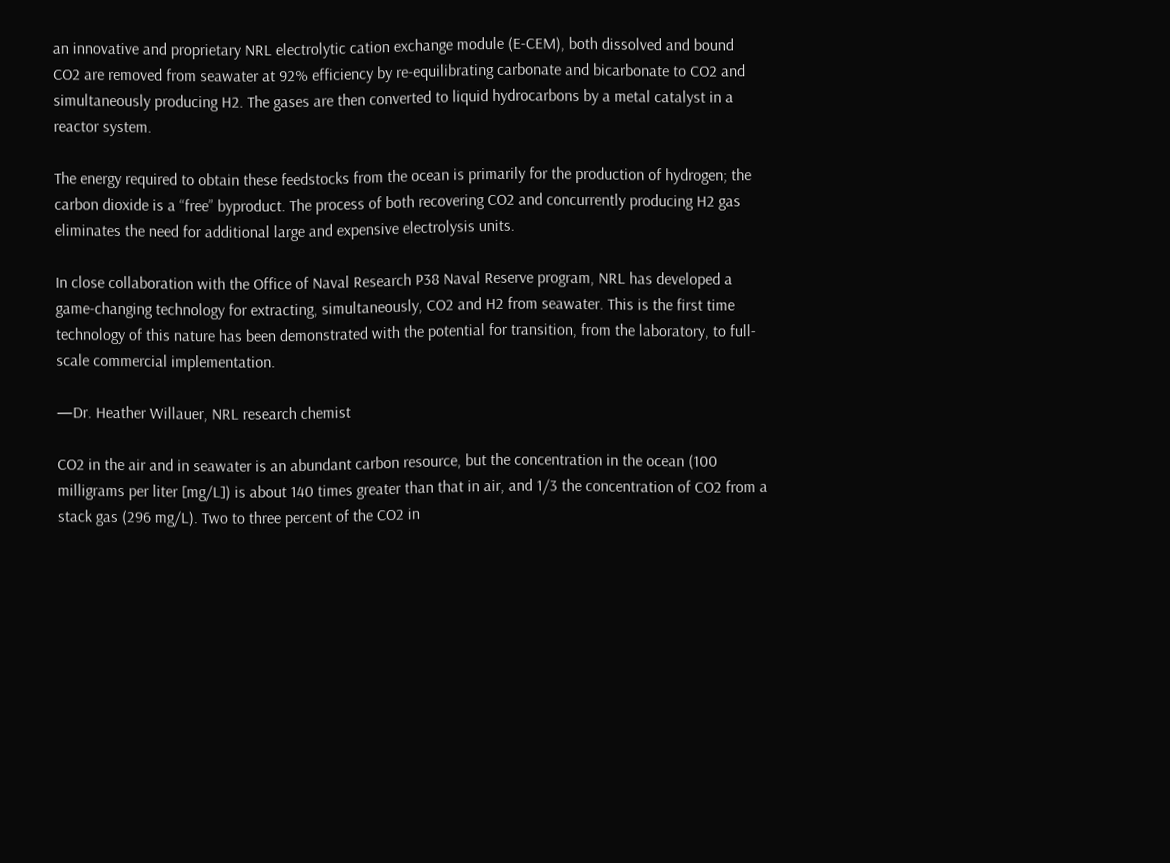an innovative and proprietary NRL electrolytic cation exchange module (E-CEM), both dissolved and bound CO2 are removed from seawater at 92% efficiency by re-equilibrating carbonate and bicarbonate to CO2 and simultaneously producing H2. The gases are then converted to liquid hydrocarbons by a metal catalyst in a reactor system.

The energy required to obtain these feedstocks from the ocean is primarily for the production of hydrogen; the carbon dioxide is a “free” byproduct. The process of both recovering CO2 and concurrently producing H2 gas eliminates the need for additional large and expensive electrolysis units.

In close collaboration with the Office of Naval Research P38 Naval Reserve program, NRL has developed a game-changing technology for extracting, simultaneously, CO2 and H2 from seawater. This is the first time technology of this nature has been demonstrated with the potential for transition, from the laboratory, to full-scale commercial implementation.

—Dr. Heather Willauer, NRL research chemist

CO2 in the air and in seawater is an abundant carbon resource, but the concentration in the ocean (100 milligrams per liter [mg/L]) is about 140 times greater than that in air, and 1/3 the concentration of CO2 from a stack gas (296 mg/L). Two to three percent of the CO2 in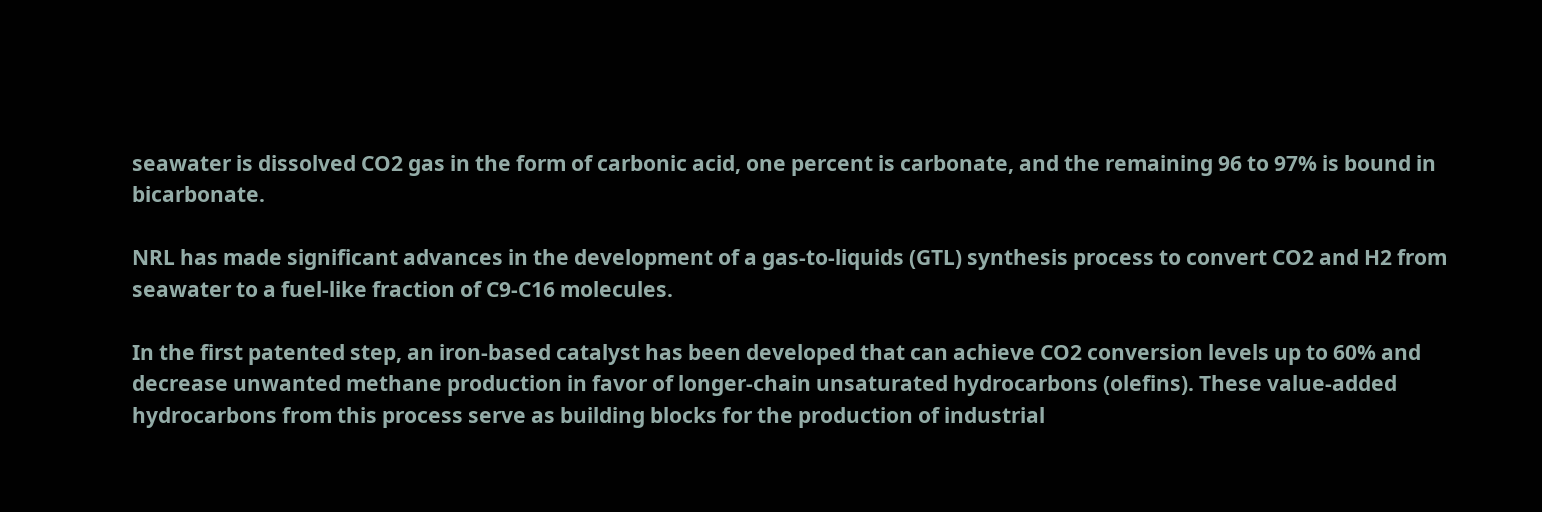seawater is dissolved CO2 gas in the form of carbonic acid, one percent is carbonate, and the remaining 96 to 97% is bound in bicarbonate.

NRL has made significant advances in the development of a gas-to-liquids (GTL) synthesis process to convert CO2 and H2 from seawater to a fuel-like fraction of C9-C16 molecules.

In the first patented step, an iron-based catalyst has been developed that can achieve CO2 conversion levels up to 60% and decrease unwanted methane production in favor of longer-chain unsaturated hydrocarbons (olefins). These value-added hydrocarbons from this process serve as building blocks for the production of industrial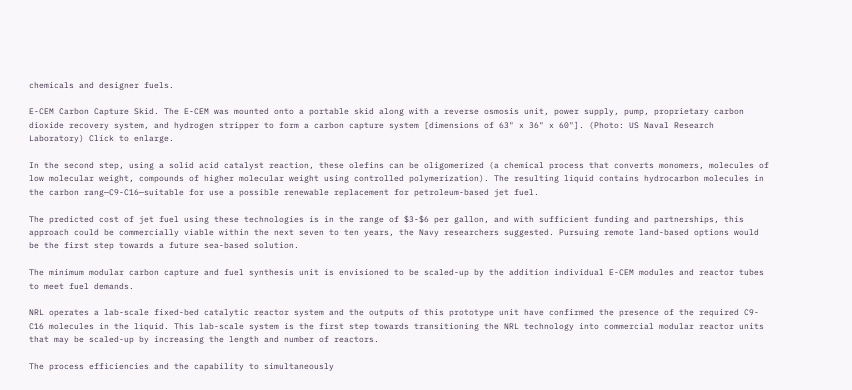chemicals and designer fuels.

E-CEM Carbon Capture Skid. The E-CEM was mounted onto a portable skid along with a reverse osmosis unit, power supply, pump, proprietary carbon dioxide recovery system, and hydrogen stripper to form a carbon capture system [dimensions of 63" x 36" x 60"]. (Photo: US Naval Research Laboratory) Click to enlarge.

In the second step, using a solid acid catalyst reaction, these olefins can be oligomerized (a chemical process that converts monomers, molecules of low molecular weight, compounds of higher molecular weight using controlled polymerization). The resulting liquid contains hydrocarbon molecules in the carbon rang—C9-C16—suitable for use a possible renewable replacement for petroleum-based jet fuel.

The predicted cost of jet fuel using these technologies is in the range of $3-$6 per gallon, and with sufficient funding and partnerships, this approach could be commercially viable within the next seven to ten years, the Navy researchers suggested. Pursuing remote land-based options would be the first step towards a future sea-based solution.

The minimum modular carbon capture and fuel synthesis unit is envisioned to be scaled-up by the addition individual E-CEM modules and reactor tubes to meet fuel demands.

NRL operates a lab-scale fixed-bed catalytic reactor system and the outputs of this prototype unit have confirmed the presence of the required C9-C16 molecules in the liquid. This lab-scale system is the first step towards transitioning the NRL technology into commercial modular reactor units that may be scaled-up by increasing the length and number of reactors.

The process efficiencies and the capability to simultaneously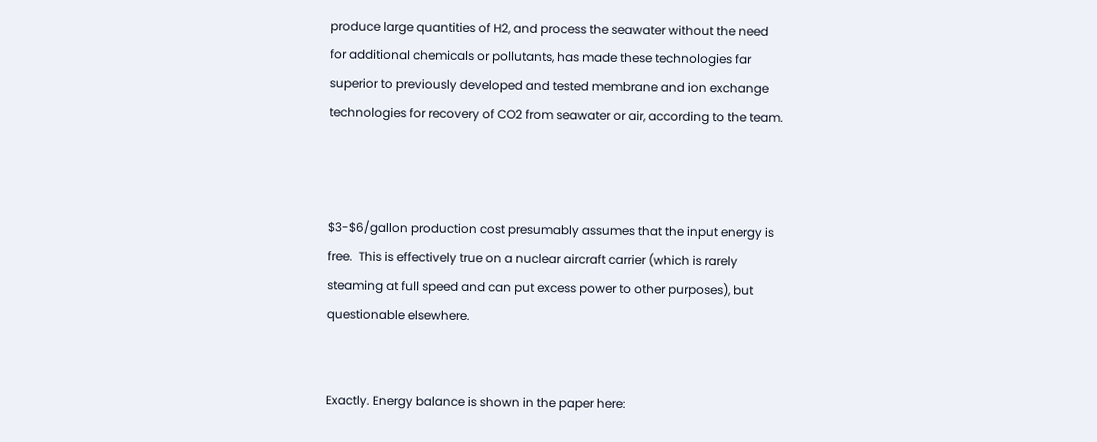produce large quantities of H2, and process the seawater without the need for additional chemicals or pollutants, has made these technologies far superior to previously developed and tested membrane and ion exchange technologies for recovery of CO2 from seawater or air, according to the team.



$3-$6/gallon production cost presumably assumes that the input energy is free.  This is effectively true on a nuclear aircraft carrier (which is rarely steaming at full speed and can put excess power to other purposes), but questionable elsewhere.


Exactly. Energy balance is shown in the paper here: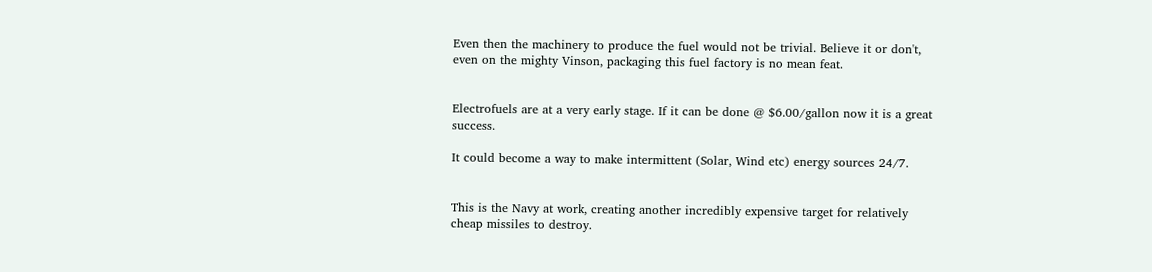Even then the machinery to produce the fuel would not be trivial. Believe it or don't, even on the mighty Vinson, packaging this fuel factory is no mean feat.


Electrofuels are at a very early stage. If it can be done @ $6.00/gallon now it is a great success.

It could become a way to make intermittent (Solar, Wind etc) energy sources 24/7.


This is the Navy at work, creating another incredibly expensive target for relatively cheap missiles to destroy.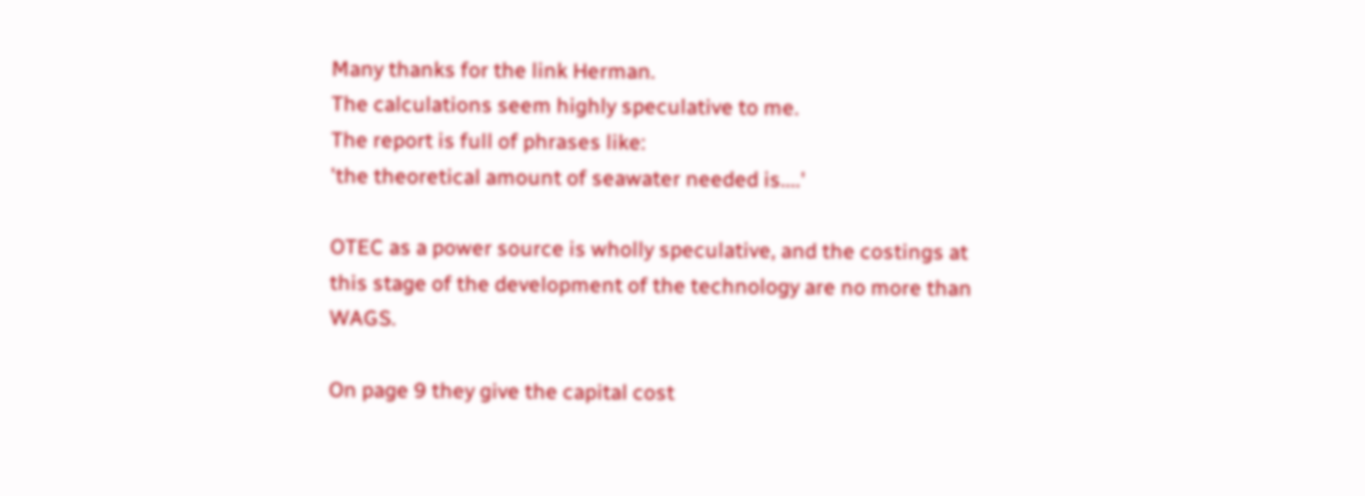Many thanks for the link Herman.
The calculations seem highly speculative to me.
The report is full of phrases like:
'the theoretical amount of seawater needed is....'

OTEC as a power source is wholly speculative, and the costings at this stage of the development of the technology are no more than WAGS.

On page 9 they give the capital cost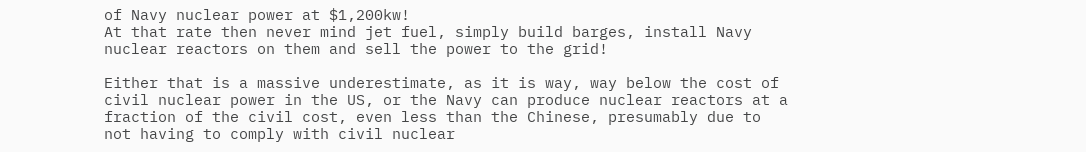of Navy nuclear power at $1,200kw!
At that rate then never mind jet fuel, simply build barges, install Navy nuclear reactors on them and sell the power to the grid!

Either that is a massive underestimate, as it is way, way below the cost of civil nuclear power in the US, or the Navy can produce nuclear reactors at a fraction of the civil cost, even less than the Chinese, presumably due to not having to comply with civil nuclear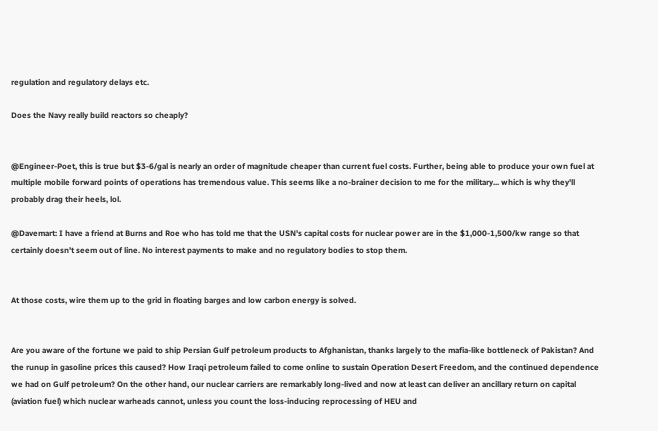regulation and regulatory delays etc.

Does the Navy really build reactors so cheaply?


@Engineer-Poet, this is true but $3-6/gal is nearly an order of magnitude cheaper than current fuel costs. Further, being able to produce your own fuel at multiple mobile forward points of operations has tremendous value. This seems like a no-brainer decision to me for the military... which is why they'll probably drag their heels, lol.

@Davemart: I have a friend at Burns and Roe who has told me that the USN's capital costs for nuclear power are in the $1,000-1,500/kw range so that certainly doesn't seem out of line. No interest payments to make and no regulatory bodies to stop them.


At those costs, wire them up to the grid in floating barges and low carbon energy is solved.


Are you aware of the fortune we paid to ship Persian Gulf petroleum products to Afghanistan, thanks largely to the mafia-like bottleneck of Pakistan? And the runup in gasoline prices this caused? How Iraqi petroleum failed to come online to sustain Operation Desert Freedom, and the continued dependence we had on Gulf petroleum? On the other hand, our nuclear carriers are remarkably long-lived and now at least can deliver an ancillary return on capital (aviation fuel) which nuclear warheads cannot, unless you count the loss-inducing reprocessing of HEU and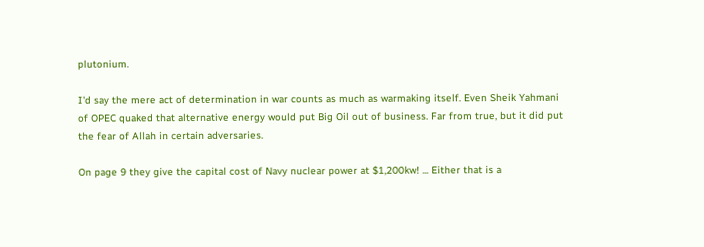plutonium.

I'd say the mere act of determination in war counts as much as warmaking itself. Even Sheik Yahmani of OPEC quaked that alternative energy would put Big Oil out of business. Far from true, but it did put the fear of Allah in certain adversaries.

On page 9 they give the capital cost of Navy nuclear power at $1,200kw! ... Either that is a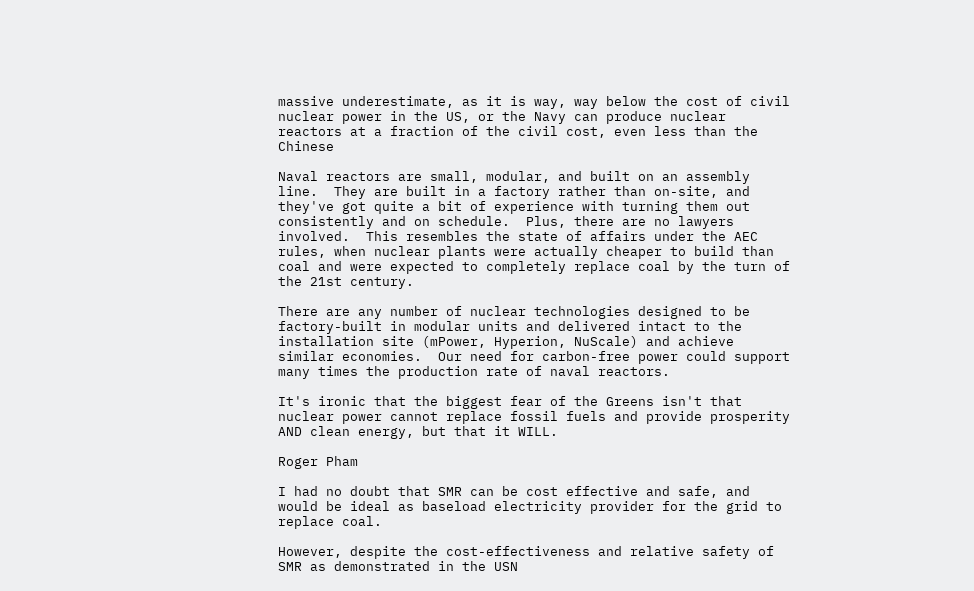massive underestimate, as it is way, way below the cost of civil nuclear power in the US, or the Navy can produce nuclear reactors at a fraction of the civil cost, even less than the Chinese

Naval reactors are small, modular, and built on an assembly line.  They are built in a factory rather than on-site, and they've got quite a bit of experience with turning them out consistently and on schedule.  Plus, there are no lawyers involved.  This resembles the state of affairs under the AEC rules, when nuclear plants were actually cheaper to build than coal and were expected to completely replace coal by the turn of the 21st century.

There are any number of nuclear technologies designed to be factory-built in modular units and delivered intact to the installation site (mPower, Hyperion, NuScale) and achieve similar economies.  Our need for carbon-free power could support many times the production rate of naval reactors.

It's ironic that the biggest fear of the Greens isn't that nuclear power cannot replace fossil fuels and provide prosperity AND clean energy, but that it WILL.

Roger Pham

I had no doubt that SMR can be cost effective and safe, and would be ideal as baseload electricity provider for the grid to replace coal.

However, despite the cost-effectiveness and relative safety of SMR as demonstrated in the USN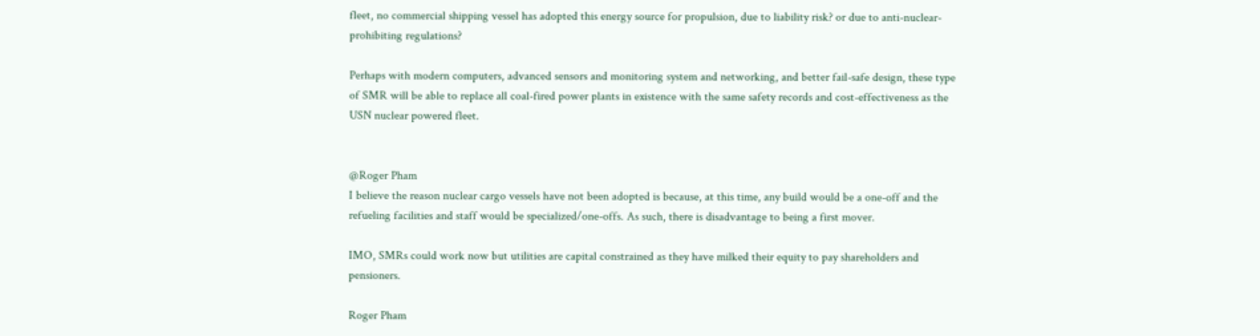fleet, no commercial shipping vessel has adopted this energy source for propulsion, due to liability risk? or due to anti-nuclear-prohibiting regulations?

Perhaps with modern computers, advanced sensors and monitoring system and networking, and better fail-safe design, these type of SMR will be able to replace all coal-fired power plants in existence with the same safety records and cost-effectiveness as the USN nuclear powered fleet.


@Roger Pham
I believe the reason nuclear cargo vessels have not been adopted is because, at this time, any build would be a one-off and the refueling facilities and staff would be specialized/one-offs. As such, there is disadvantage to being a first mover.

IMO, SMRs could work now but utilities are capital constrained as they have milked their equity to pay shareholders and pensioners.

Roger Pham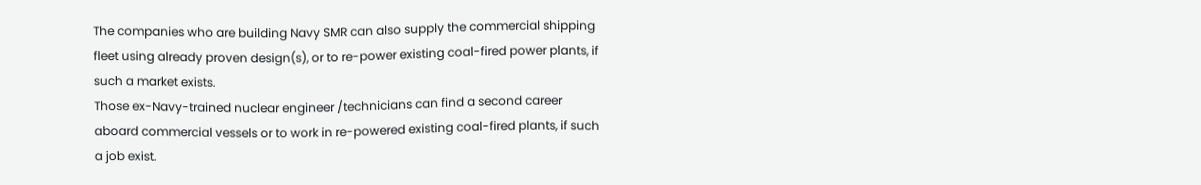The companies who are building Navy SMR can also supply the commercial shipping fleet using already proven design(s), or to re-power existing coal-fired power plants, if such a market exists.
Those ex-Navy-trained nuclear engineer /technicians can find a second career aboard commercial vessels or to work in re-powered existing coal-fired plants, if such a job exist.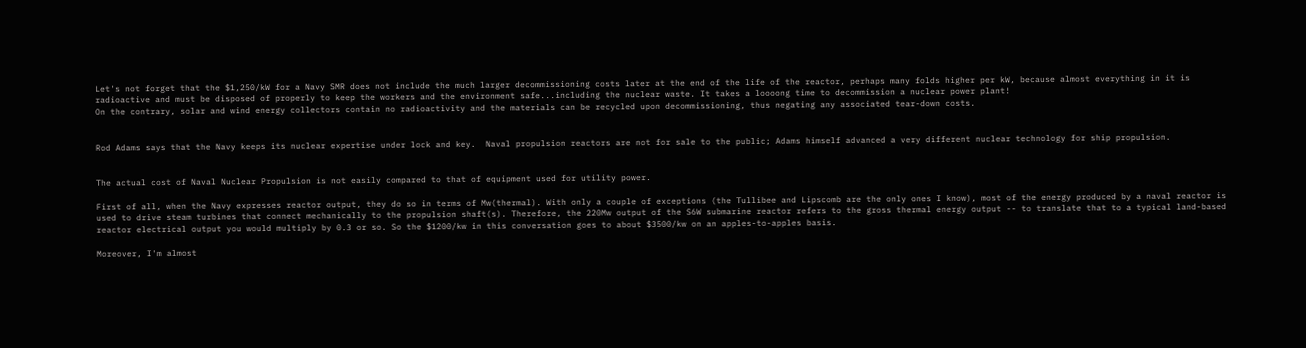Let's not forget that the $1,250/kW for a Navy SMR does not include the much larger decommissioning costs later at the end of the life of the reactor, perhaps many folds higher per kW, because almost everything in it is radioactive and must be disposed of properly to keep the workers and the environment safe...including the nuclear waste. It takes a loooong time to decommission a nuclear power plant!
On the contrary, solar and wind energy collectors contain no radioactivity and the materials can be recycled upon decommissioning, thus negating any associated tear-down costs.


Rod Adams says that the Navy keeps its nuclear expertise under lock and key.  Naval propulsion reactors are not for sale to the public; Adams himself advanced a very different nuclear technology for ship propulsion.


The actual cost of Naval Nuclear Propulsion is not easily compared to that of equipment used for utility power.

First of all, when the Navy expresses reactor output, they do so in terms of Mw(thermal). With only a couple of exceptions (the Tullibee and Lipscomb are the only ones I know), most of the energy produced by a naval reactor is used to drive steam turbines that connect mechanically to the propulsion shaft(s). Therefore, the 220Mw output of the S6W submarine reactor refers to the gross thermal energy output -- to translate that to a typical land-based reactor electrical output you would multiply by 0.3 or so. So the $1200/kw in this conversation goes to about $3500/kw on an apples-to-apples basis.

Moreover, I'm almost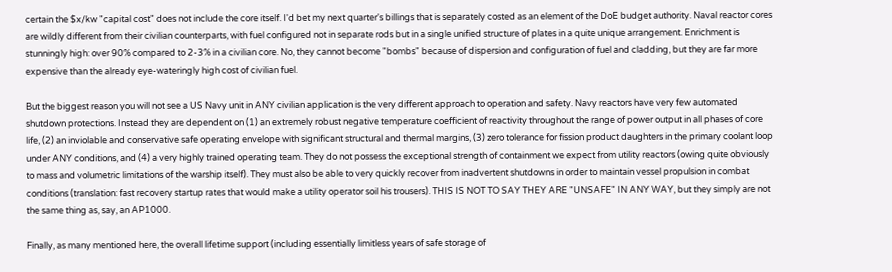certain the $x/kw "capital cost" does not include the core itself. I'd bet my next quarter's billings that is separately costed as an element of the DoE budget authority. Naval reactor cores are wildly different from their civilian counterparts, with fuel configured not in separate rods but in a single unified structure of plates in a quite unique arrangement. Enrichment is stunningly high: over 90% compared to 2-3% in a civilian core. No, they cannot become "bombs" because of dispersion and configuration of fuel and cladding, but they are far more expensive than the already eye-wateringly high cost of civilian fuel.

But the biggest reason you will not see a US Navy unit in ANY civilian application is the very different approach to operation and safety. Navy reactors have very few automated shutdown protections. Instead they are dependent on (1) an extremely robust negative temperature coefficient of reactivity throughout the range of power output in all phases of core life, (2) an inviolable and conservative safe operating envelope with significant structural and thermal margins, (3) zero tolerance for fission product daughters in the primary coolant loop under ANY conditions, and (4) a very highly trained operating team. They do not possess the exceptional strength of containment we expect from utility reactors (owing quite obviously to mass and volumetric limitations of the warship itself). They must also be able to very quickly recover from inadvertent shutdowns in order to maintain vessel propulsion in combat conditions (translation: fast recovery startup rates that would make a utility operator soil his trousers). THIS IS NOT TO SAY THEY ARE "UNSAFE" IN ANY WAY, but they simply are not the same thing as, say, an AP1000.

Finally, as many mentioned here, the overall lifetime support (including essentially limitless years of safe storage of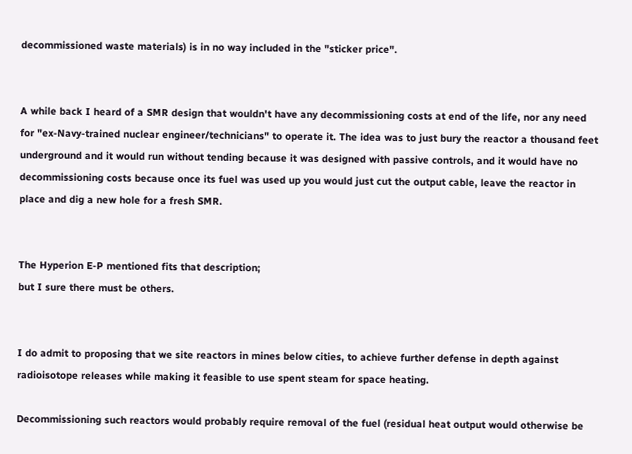decommissioned waste materials) is in no way included in the "sticker price".


A while back I heard of a SMR design that wouldn't have any decommissioning costs at end of the life, nor any need for "ex-Navy-trained nuclear engineer/technicians" to operate it. The idea was to just bury the reactor a thousand feet underground and it would run without tending because it was designed with passive controls, and it would have no decommissioning costs because once its fuel was used up you would just cut the output cable, leave the reactor in place and dig a new hole for a fresh SMR.


The Hyperion E-P mentioned fits that description;
but I sure there must be others.


I do admit to proposing that we site reactors in mines below cities, to achieve further defense in depth against radioisotope releases while making it feasible to use spent steam for space heating.

Decommissioning such reactors would probably require removal of the fuel (residual heat output would otherwise be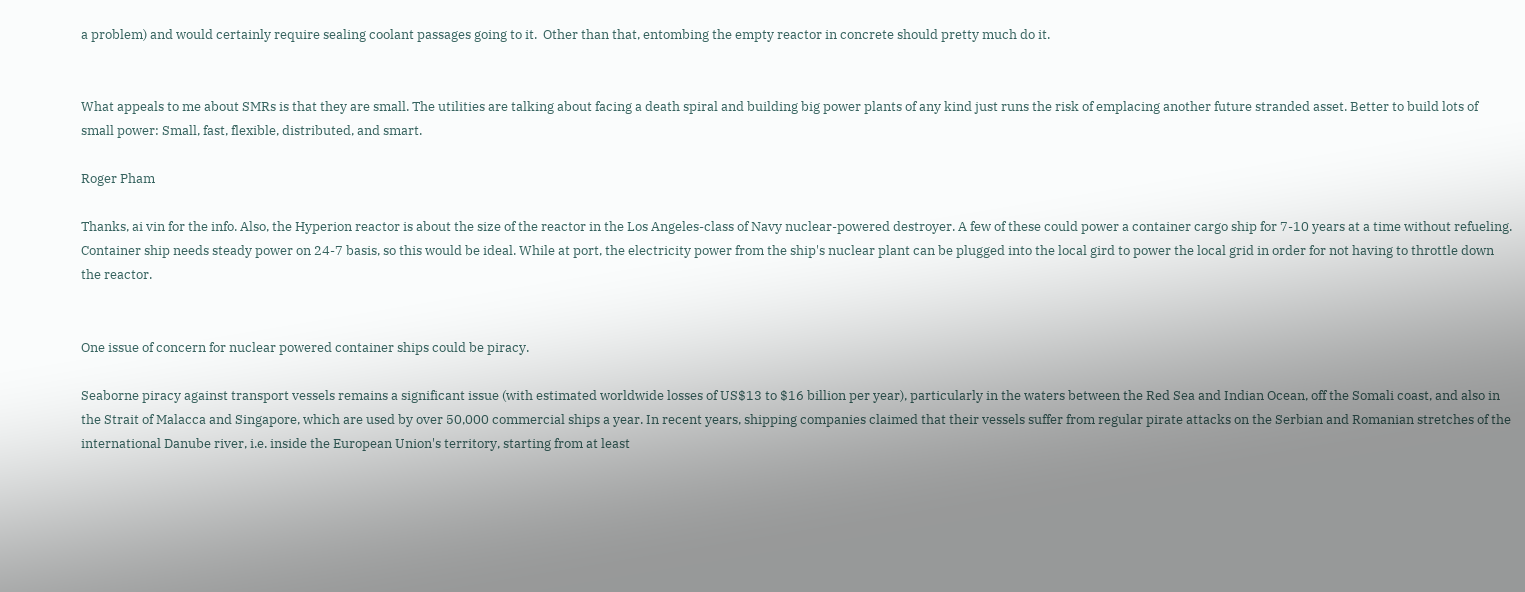a problem) and would certainly require sealing coolant passages going to it.  Other than that, entombing the empty reactor in concrete should pretty much do it.


What appeals to me about SMRs is that they are small. The utilities are talking about facing a death spiral and building big power plants of any kind just runs the risk of emplacing another future stranded asset. Better to build lots of small power: Small, fast, flexible, distributed, and smart.

Roger Pham

Thanks, ai vin for the info. Also, the Hyperion reactor is about the size of the reactor in the Los Angeles-class of Navy nuclear-powered destroyer. A few of these could power a container cargo ship for 7-10 years at a time without refueling. Container ship needs steady power on 24-7 basis, so this would be ideal. While at port, the electricity power from the ship's nuclear plant can be plugged into the local gird to power the local grid in order for not having to throttle down the reactor.


One issue of concern for nuclear powered container ships could be piracy.

Seaborne piracy against transport vessels remains a significant issue (with estimated worldwide losses of US$13 to $16 billion per year), particularly in the waters between the Red Sea and Indian Ocean, off the Somali coast, and also in the Strait of Malacca and Singapore, which are used by over 50,000 commercial ships a year. In recent years, shipping companies claimed that their vessels suffer from regular pirate attacks on the Serbian and Romanian stretches of the international Danube river, i.e. inside the European Union's territory, starting from at least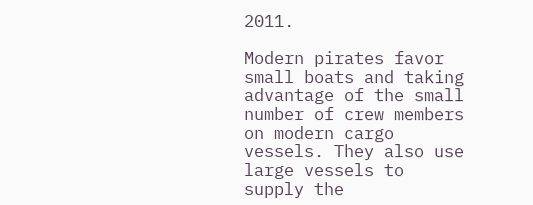2011.

Modern pirates favor small boats and taking advantage of the small number of crew members on modern cargo vessels. They also use large vessels to supply the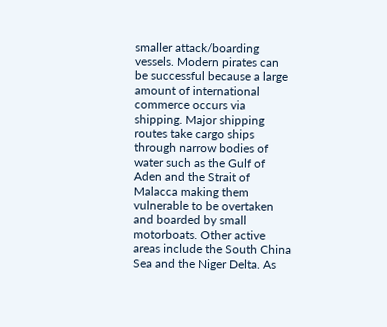smaller attack/boarding vessels. Modern pirates can be successful because a large amount of international commerce occurs via shipping. Major shipping routes take cargo ships through narrow bodies of water such as the Gulf of Aden and the Strait of Malacca making them vulnerable to be overtaken and boarded by small motorboats. Other active areas include the South China Sea and the Niger Delta. As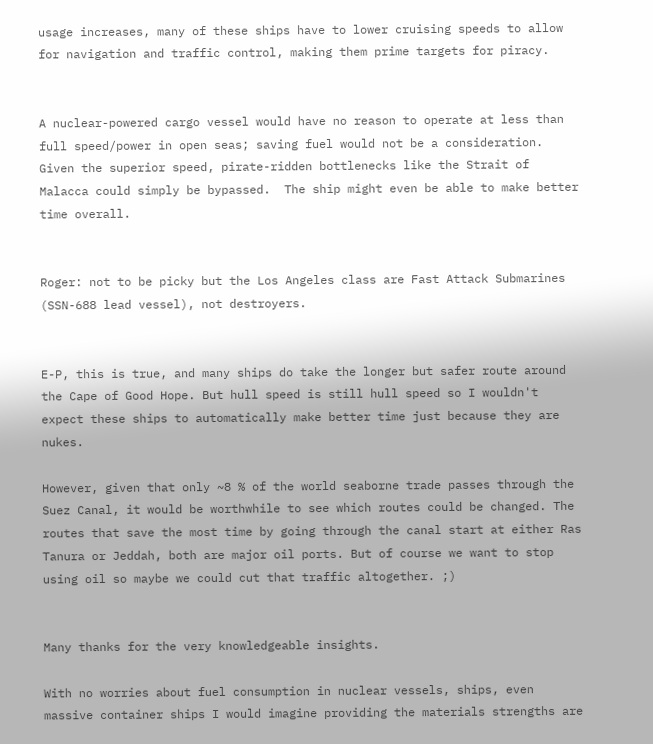usage increases, many of these ships have to lower cruising speeds to allow for navigation and traffic control, making them prime targets for piracy.


A nuclear-powered cargo vessel would have no reason to operate at less than full speed/power in open seas; saving fuel would not be a consideration.  Given the superior speed, pirate-ridden bottlenecks like the Strait of Malacca could simply be bypassed.  The ship might even be able to make better time overall.


Roger: not to be picky but the Los Angeles class are Fast Attack Submarines (SSN-688 lead vessel), not destroyers.


E-P, this is true, and many ships do take the longer but safer route around the Cape of Good Hope. But hull speed is still hull speed so I wouldn't expect these ships to automatically make better time just because they are nukes.

However, given that only ~8 % of the world seaborne trade passes through the Suez Canal, it would be worthwhile to see which routes could be changed. The routes that save the most time by going through the canal start at either Ras Tanura or Jeddah, both are major oil ports. But of course we want to stop using oil so maybe we could cut that traffic altogether. ;)


Many thanks for the very knowledgeable insights.

With no worries about fuel consumption in nuclear vessels, ships, even massive container ships I would imagine providing the materials strengths are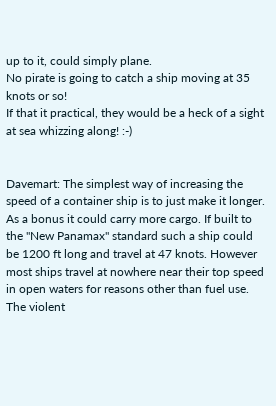up to it, could simply plane.
No pirate is going to catch a ship moving at 35 knots or so!
If that it practical, they would be a heck of a sight at sea whizzing along! :-)


Davemart: The simplest way of increasing the speed of a container ship is to just make it longer. As a bonus it could carry more cargo. If built to the "New Panamax" standard such a ship could be 1200 ft long and travel at 47 knots. However most ships travel at nowhere near their top speed in open waters for reasons other than fuel use. The violent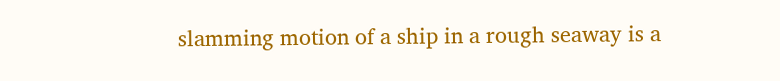slamming motion of a ship in a rough seaway is a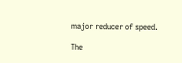major reducer of speed.

The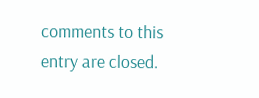comments to this entry are closed.